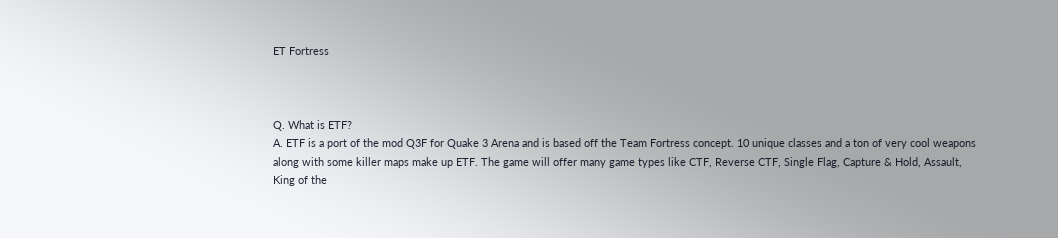ET Fortress



Q. What is ETF?
A. ETF is a port of the mod Q3F for Quake 3 Arena and is based off the Team Fortress concept. 10 unique classes and a ton of very cool weapons along with some killer maps make up ETF. The game will offer many game types like CTF, Reverse CTF, Single Flag, Capture & Hold, Assault, King of the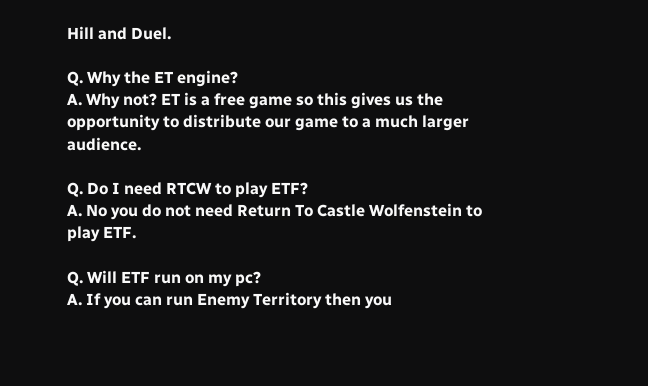Hill and Duel.

Q. Why the ET engine?
A. Why not? ET is a free game so this gives us the opportunity to distribute our game to a much larger audience.

Q. Do I need RTCW to play ETF?
A. No you do not need Return To Castle Wolfenstein to play ETF.

Q. Will ETF run on my pc?
A. If you can run Enemy Territory then you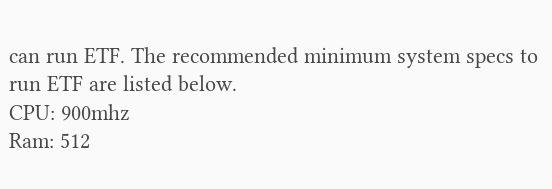can run ETF. The recommended minimum system specs to run ETF are listed below.
CPU: 900mhz
Ram: 512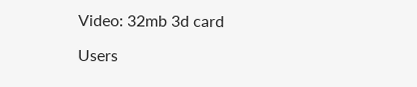Video: 32mb 3d card

Users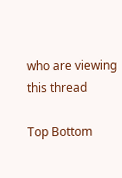who are viewing this thread

Top Bottom